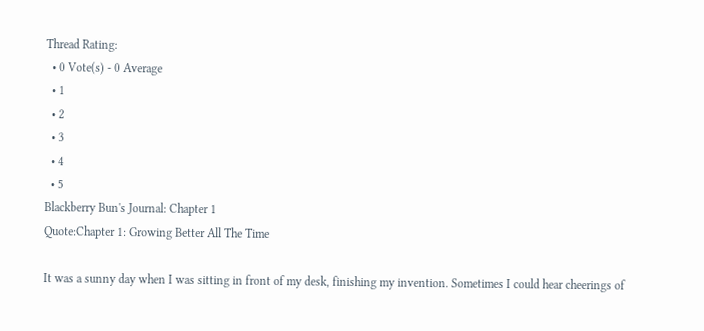Thread Rating:
  • 0 Vote(s) - 0 Average
  • 1
  • 2
  • 3
  • 4
  • 5
Blackberry Bun's Journal: Chapter 1
Quote:Chapter 1: Growing Better All The Time

It was a sunny day when I was sitting in front of my desk, finishing my invention. Sometimes I could hear cheerings of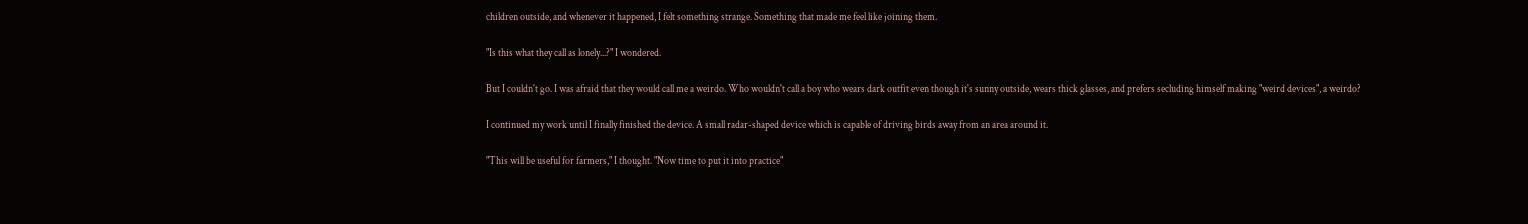children outside, and whenever it happened, I felt something strange. Something that made me feel like joining them.

"Is this what they call as lonely...?" I wondered.

But I couldn't go. I was afraid that they would call me a weirdo. Who wouldn't call a boy who wears dark outfit even though it's sunny outside, wears thick glasses, and prefers secluding himself making "weird devices", a weirdo?

I continued my work until I finally finished the device. A small radar-shaped device which is capable of driving birds away from an area around it.

"This will be useful for farmers," I thought. "Now time to put it into practice"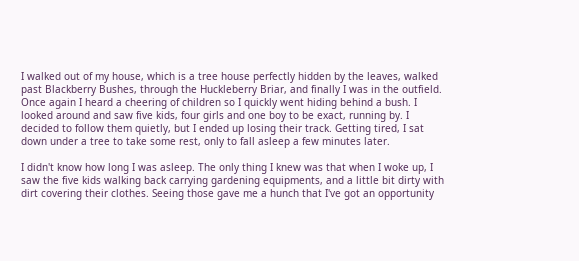I walked out of my house, which is a tree house perfectly hidden by the leaves, walked past Blackberry Bushes, through the Huckleberry Briar, and finally I was in the outfield. Once again I heard a cheering of children so I quickly went hiding behind a bush. I looked around and saw five kids, four girls and one boy to be exact, running by. I decided to follow them quietly, but I ended up losing their track. Getting tired, I sat down under a tree to take some rest, only to fall asleep a few minutes later.

I didn't know how long I was asleep. The only thing I knew was that when I woke up, I saw the five kids walking back carrying gardening equipments, and a little bit dirty with dirt covering their clothes. Seeing those gave me a hunch that I've got an opportunity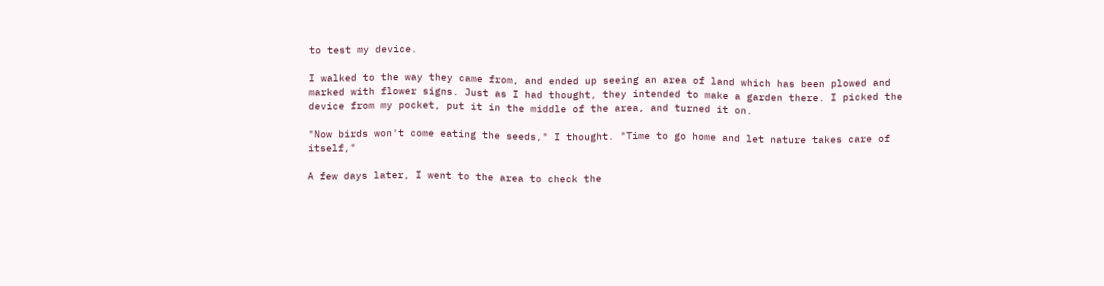to test my device.

I walked to the way they came from, and ended up seeing an area of land which has been plowed and marked with flower signs. Just as I had thought, they intended to make a garden there. I picked the device from my pocket, put it in the middle of the area, and turned it on.

"Now birds won't come eating the seeds," I thought. "Time to go home and let nature takes care of itself,"

A few days later, I went to the area to check the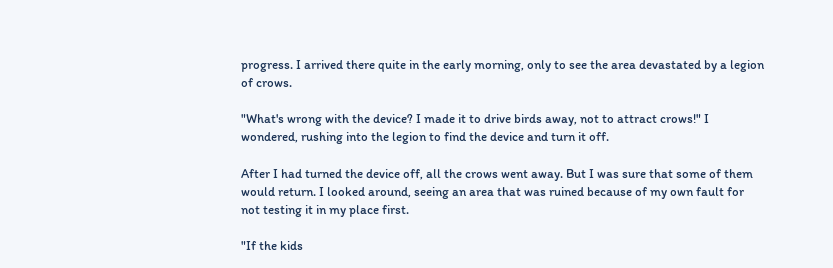progress. I arrived there quite in the early morning, only to see the area devastated by a legion of crows.

"What's wrong with the device? I made it to drive birds away, not to attract crows!" I wondered, rushing into the legion to find the device and turn it off.

After I had turned the device off, all the crows went away. But I was sure that some of them would return. I looked around, seeing an area that was ruined because of my own fault for not testing it in my place first.

"If the kids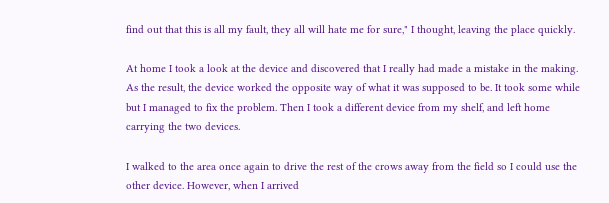find out that this is all my fault, they all will hate me for sure," I thought, leaving the place quickly.

At home I took a look at the device and discovered that I really had made a mistake in the making. As the result, the device worked the opposite way of what it was supposed to be. It took some while but I managed to fix the problem. Then I took a different device from my shelf, and left home carrying the two devices.

I walked to the area once again to drive the rest of the crows away from the field so I could use the other device. However, when I arrived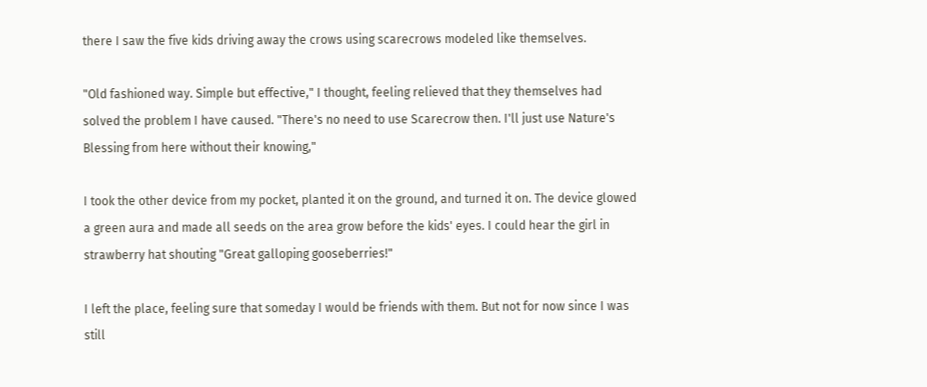there I saw the five kids driving away the crows using scarecrows modeled like themselves.

"Old fashioned way. Simple but effective," I thought, feeling relieved that they themselves had solved the problem I have caused. "There's no need to use Scarecrow then. I'll just use Nature's Blessing from here without their knowing,"

I took the other device from my pocket, planted it on the ground, and turned it on. The device glowed a green aura and made all seeds on the area grow before the kids' eyes. I could hear the girl in strawberry hat shouting "Great galloping gooseberries!"

I left the place, feeling sure that someday I would be friends with them. But not for now since I was still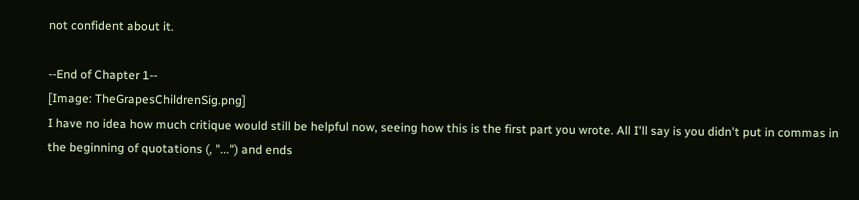not confident about it.

--End of Chapter 1--
[Image: TheGrapesChildrenSig.png]
I have no idea how much critique would still be helpful now, seeing how this is the first part you wrote. All I'll say is you didn't put in commas in the beginning of quotations (, "...") and ends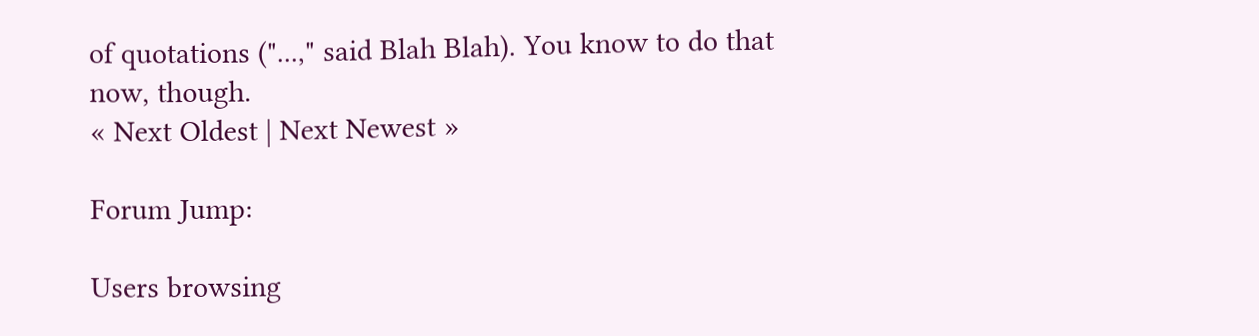of quotations ("...," said Blah Blah). You know to do that now, though.
« Next Oldest | Next Newest »

Forum Jump:

Users browsing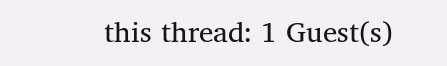this thread: 1 Guest(s)